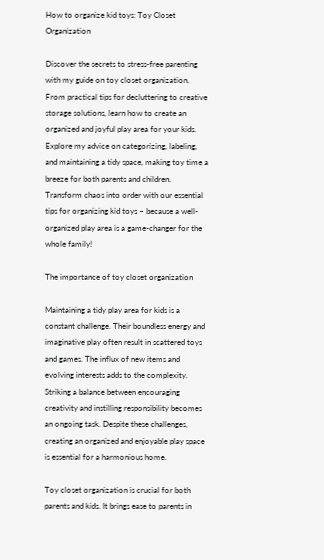How to organize kid toys: Toy Closet Organization

Discover the secrets to stress-free parenting with my guide on toy closet organization. From practical tips for decluttering to creative storage solutions, learn how to create an organized and joyful play area for your kids. Explore my advice on categorizing, labeling, and maintaining a tidy space, making toy time a breeze for both parents and children. Transform chaos into order with our essential tips for organizing kid toys – because a well-organized play area is a game-changer for the whole family!

The importance of toy closet organization

Maintaining a tidy play area for kids is a constant challenge. Their boundless energy and imaginative play often result in scattered toys and games. The influx of new items and evolving interests adds to the complexity. Striking a balance between encouraging creativity and instilling responsibility becomes an ongoing task. Despite these challenges, creating an organized and enjoyable play space is essential for a harmonious home.

Toy closet organization is crucial for both parents and kids. It brings ease to parents in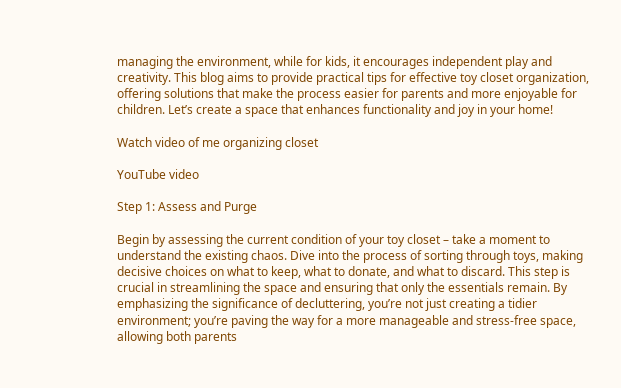managing the environment, while for kids, it encourages independent play and creativity. This blog aims to provide practical tips for effective toy closet organization, offering solutions that make the process easier for parents and more enjoyable for children. Let’s create a space that enhances functionality and joy in your home!

Watch video of me organizing closet

YouTube video

Step 1: Assess and Purge

Begin by assessing the current condition of your toy closet – take a moment to understand the existing chaos. Dive into the process of sorting through toys, making decisive choices on what to keep, what to donate, and what to discard. This step is crucial in streamlining the space and ensuring that only the essentials remain. By emphasizing the significance of decluttering, you’re not just creating a tidier environment; you’re paving the way for a more manageable and stress-free space, allowing both parents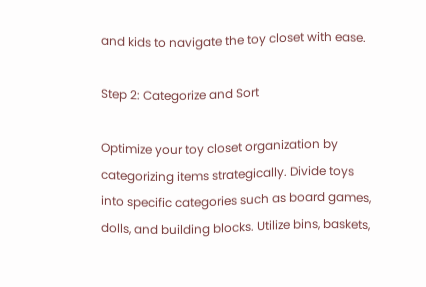and kids to navigate the toy closet with ease.

Step 2: Categorize and Sort

Optimize your toy closet organization by categorizing items strategically. Divide toys into specific categories such as board games, dolls, and building blocks. Utilize bins, baskets,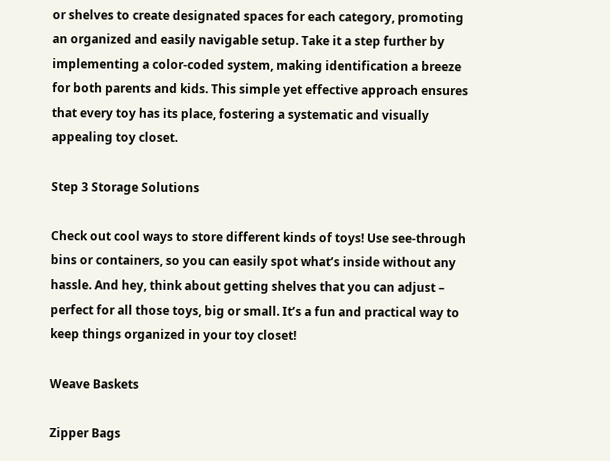or shelves to create designated spaces for each category, promoting an organized and easily navigable setup. Take it a step further by implementing a color-coded system, making identification a breeze for both parents and kids. This simple yet effective approach ensures that every toy has its place, fostering a systematic and visually appealing toy closet.

Step 3 Storage Solutions

Check out cool ways to store different kinds of toys! Use see-through bins or containers, so you can easily spot what’s inside without any hassle. And hey, think about getting shelves that you can adjust – perfect for all those toys, big or small. It’s a fun and practical way to keep things organized in your toy closet!

Weave Baskets

Zipper Bags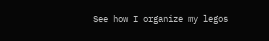See how I organize my legos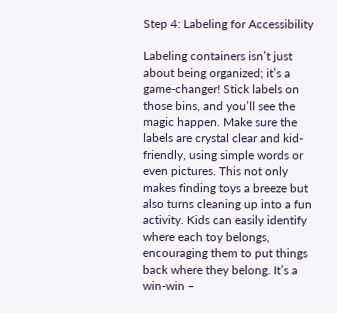Step 4: Labeling for Accessibility

Labeling containers isn’t just about being organized; it’s a game-changer! Stick labels on those bins, and you’ll see the magic happen. Make sure the labels are crystal clear and kid-friendly, using simple words or even pictures. This not only makes finding toys a breeze but also turns cleaning up into a fun activity. Kids can easily identify where each toy belongs, encouraging them to put things back where they belong. It’s a win-win –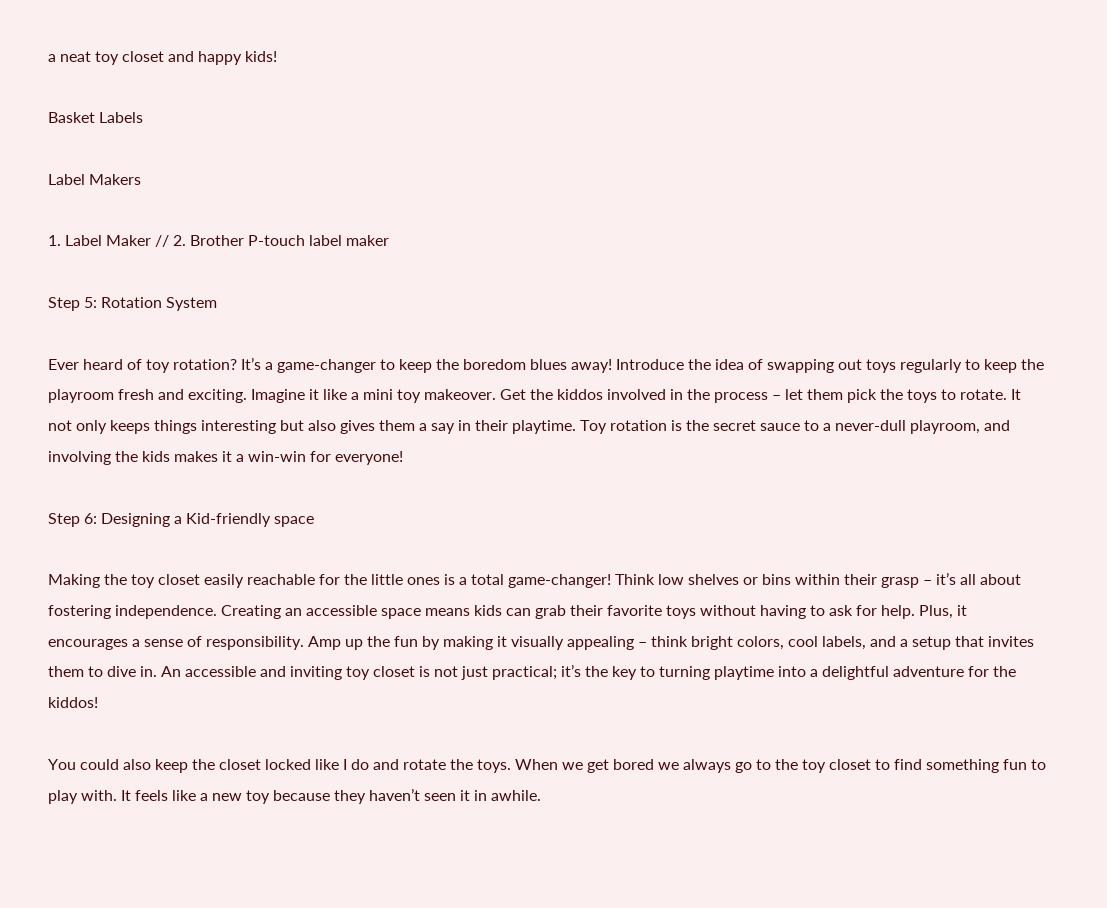a neat toy closet and happy kids!

Basket Labels

Label Makers

1. Label Maker // 2. Brother P-touch label maker

Step 5: Rotation System

Ever heard of toy rotation? It’s a game-changer to keep the boredom blues away! Introduce the idea of swapping out toys regularly to keep the playroom fresh and exciting. Imagine it like a mini toy makeover. Get the kiddos involved in the process – let them pick the toys to rotate. It not only keeps things interesting but also gives them a say in their playtime. Toy rotation is the secret sauce to a never-dull playroom, and involving the kids makes it a win-win for everyone!

Step 6: Designing a Kid-friendly space

Making the toy closet easily reachable for the little ones is a total game-changer! Think low shelves or bins within their grasp – it’s all about fostering independence. Creating an accessible space means kids can grab their favorite toys without having to ask for help. Plus, it encourages a sense of responsibility. Amp up the fun by making it visually appealing – think bright colors, cool labels, and a setup that invites them to dive in. An accessible and inviting toy closet is not just practical; it’s the key to turning playtime into a delightful adventure for the kiddos!

You could also keep the closet locked like I do and rotate the toys. When we get bored we always go to the toy closet to find something fun to play with. It feels like a new toy because they haven’t seen it in awhile.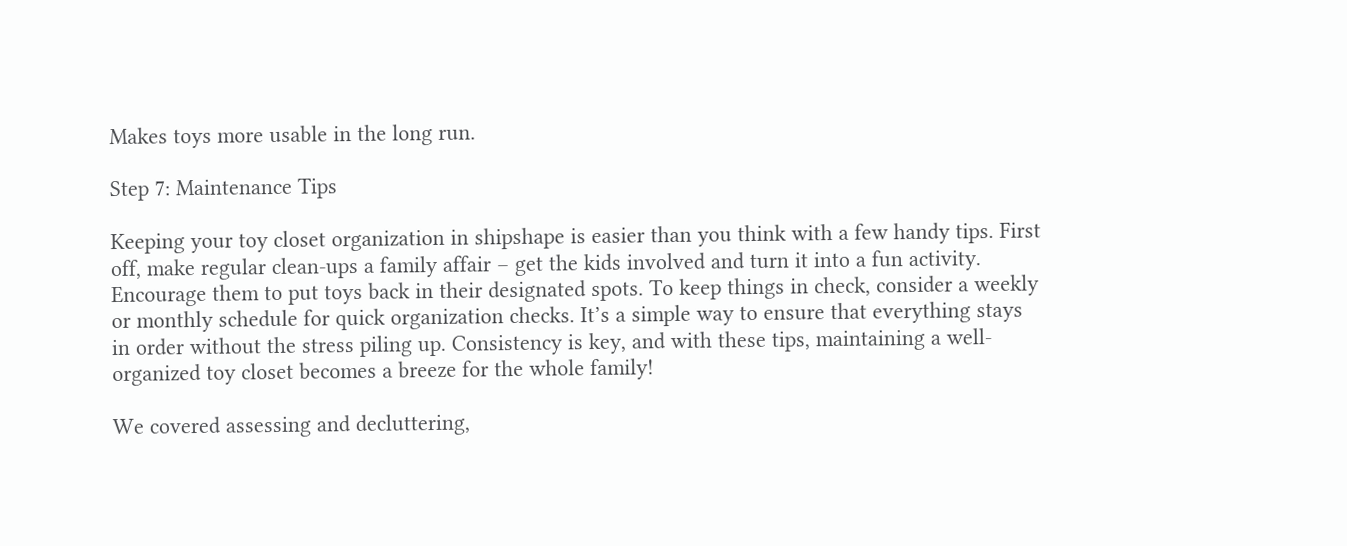Makes toys more usable in the long run.

Step 7: Maintenance Tips

Keeping your toy closet organization in shipshape is easier than you think with a few handy tips. First off, make regular clean-ups a family affair – get the kids involved and turn it into a fun activity. Encourage them to put toys back in their designated spots. To keep things in check, consider a weekly or monthly schedule for quick organization checks. It’s a simple way to ensure that everything stays in order without the stress piling up. Consistency is key, and with these tips, maintaining a well-organized toy closet becomes a breeze for the whole family!

We covered assessing and decluttering,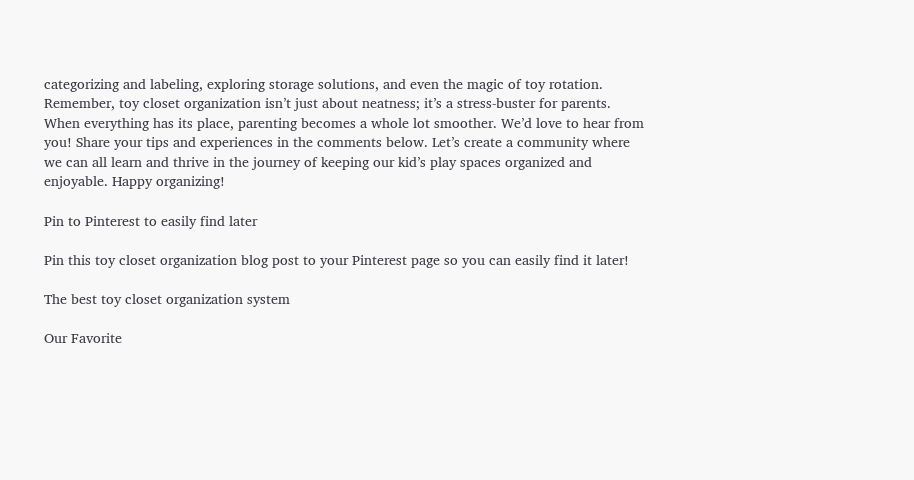categorizing and labeling, exploring storage solutions, and even the magic of toy rotation. Remember, toy closet organization isn’t just about neatness; it’s a stress-buster for parents. When everything has its place, parenting becomes a whole lot smoother. We’d love to hear from you! Share your tips and experiences in the comments below. Let’s create a community where we can all learn and thrive in the journey of keeping our kid’s play spaces organized and enjoyable. Happy organizing!

Pin to Pinterest to easily find later

Pin this toy closet organization blog post to your Pinterest page so you can easily find it later!

The best toy closet organization system

Our Favorite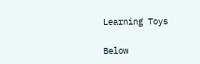Learning Toys

Below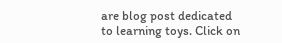are blog post dedicated to learning toys. Click on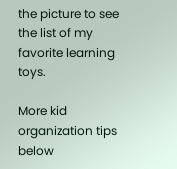the picture to see the list of my favorite learning toys.

More kid organization tips below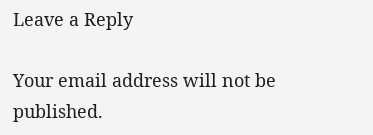Leave a Reply

Your email address will not be published.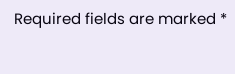Required fields are marked *